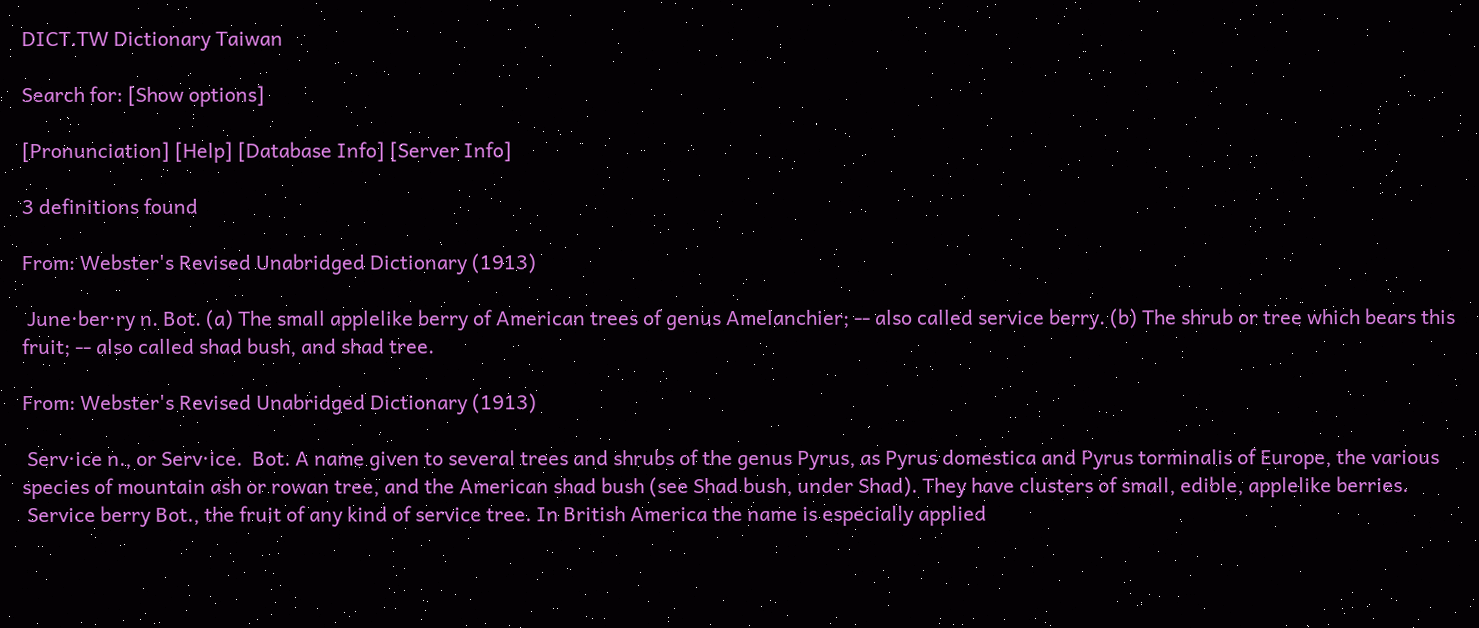DICT.TW Dictionary Taiwan

Search for: [Show options]

[Pronunciation] [Help] [Database Info] [Server Info]

3 definitions found

From: Webster's Revised Unabridged Dictionary (1913)

 June·ber·ry n. Bot. (a) The small applelike berry of American trees of genus Amelanchier; -- also called service berry. (b) The shrub or tree which bears this fruit; -- also called shad bush, and shad tree.

From: Webster's Revised Unabridged Dictionary (1913)

 Serv·ice n., or Serv·ice.  Bot. A name given to several trees and shrubs of the genus Pyrus, as Pyrus domestica and Pyrus torminalis of Europe, the various species of mountain ash or rowan tree, and the American shad bush (see Shad bush, under Shad). They have clusters of small, edible, applelike berries.
 Service berry Bot., the fruit of any kind of service tree. In British America the name is especially applied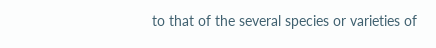to that of the several species or varieties of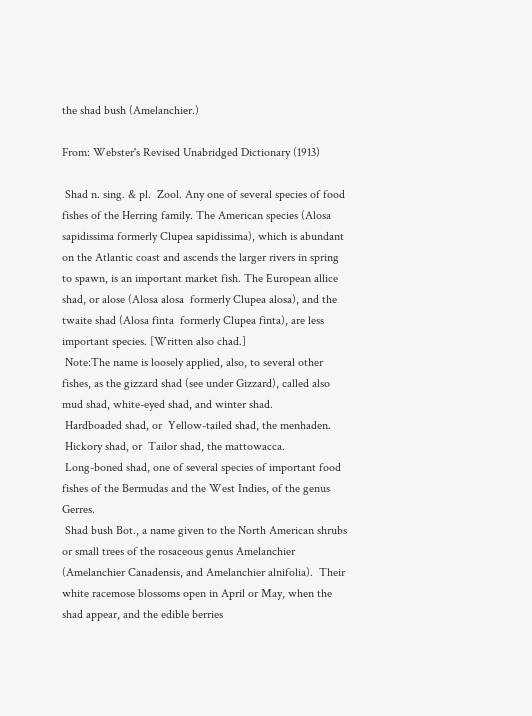the shad bush (Amelanchier.)

From: Webster's Revised Unabridged Dictionary (1913)

 Shad n. sing. & pl.  Zool. Any one of several species of food fishes of the Herring family. The American species (Alosa sapidissima formerly Clupea sapidissima), which is abundant on the Atlantic coast and ascends the larger rivers in spring to spawn, is an important market fish. The European allice shad, or alose (Alosa alosa  formerly Clupea alosa), and the twaite shad (Alosa finta  formerly Clupea finta), are less important species. [Written also chad.]
 Note:The name is loosely applied, also, to several other fishes, as the gizzard shad (see under Gizzard), called also mud shad, white-eyed shad, and winter shad.
 Hardboaded shad, or  Yellow-tailed shad, the menhaden.
 Hickory shad, or  Tailor shad, the mattowacca.
 Long-boned shad, one of several species of important food fishes of the Bermudas and the West Indies, of the genus Gerres.
 Shad bush Bot., a name given to the North American shrubs or small trees of the rosaceous genus Amelanchier (Amelanchier Canadensis, and Amelanchier alnifolia).  Their white racemose blossoms open in April or May, when the shad appear, and the edible berries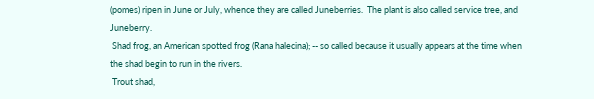(pomes) ripen in June or July, whence they are called Juneberries.  The plant is also called service tree, and Juneberry.
 Shad frog, an American spotted frog (Rana halecina); -- so called because it usually appears at the time when the shad begin to run in the rivers.
 Trout shad,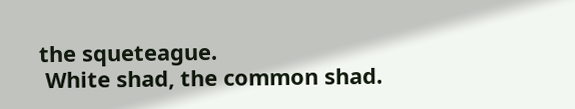the squeteague.
 White shad, the common shad.